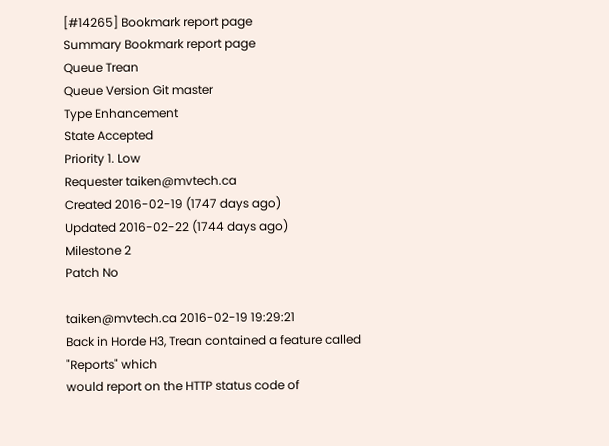[#14265] Bookmark report page
Summary Bookmark report page
Queue Trean
Queue Version Git master
Type Enhancement
State Accepted
Priority 1. Low
Requester taiken@mvtech.ca
Created 2016-02-19 (1747 days ago)
Updated 2016-02-22 (1744 days ago)
Milestone 2
Patch No

taiken@mvtech.ca 2016-02-19 19:29:21
Back in Horde H3, Trean contained a feature called "Reports" which
would report on the HTTP status code of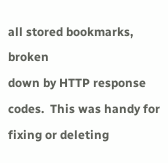all stored bookmarks, broken
down by HTTP response codes.  This was handy for fixing or deleting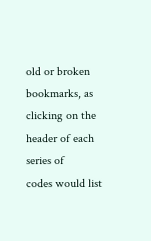old or broken bookmarks, as clicking on the header of each series of
codes would list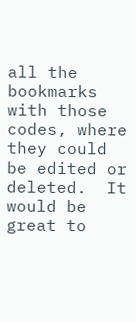all the bookmarks with those codes, where they could
be edited or deleted.  It would be great to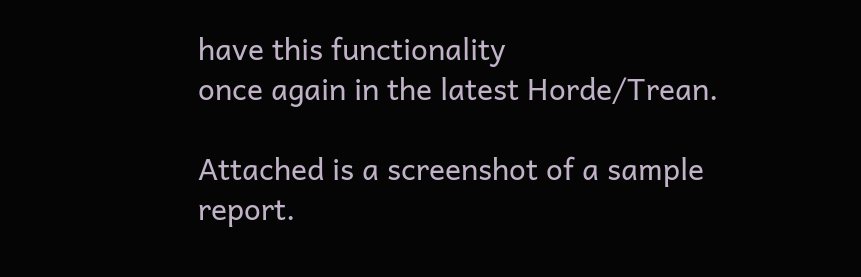have this functionality
once again in the latest Horde/Trean.

Attached is a screenshot of a sample report.